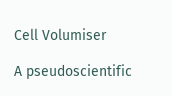Cell Volumiser

A pseudoscientific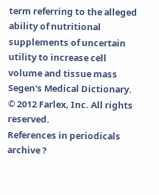term referring to the alleged ability of nutritional supplements of uncertain utility to increase cell volume and tissue mass
Segen's Medical Dictionary. © 2012 Farlex, Inc. All rights reserved.
References in periodicals archive ?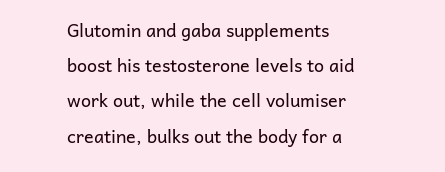Glutomin and gaba supplements boost his testosterone levels to aid work out, while the cell volumiser creatine, bulks out the body for a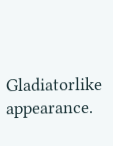Gladiatorlike appearance.